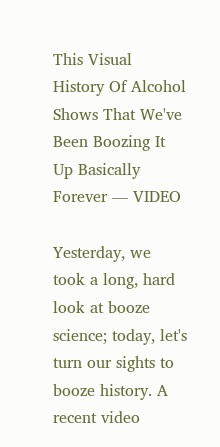This Visual History Of Alcohol Shows That We've Been Boozing It Up Basically Forever — VIDEO

Yesterday, we took a long, hard look at booze science; today, let's turn our sights to booze history. A recent video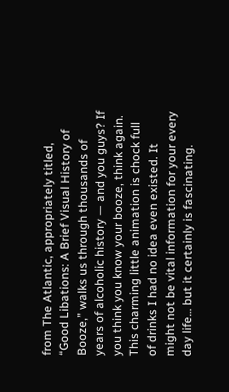from The Atlantic, appropriately titled, “Good Libations: A Brief Visual History of Booze,” walks us through thousands of years of alcoholic history — and you guys? If you think you know your booze, think again. This charming little animation is chock full of drinks I had no idea even existed. It might not be vital information for your every day life… but it certainly is fascinating.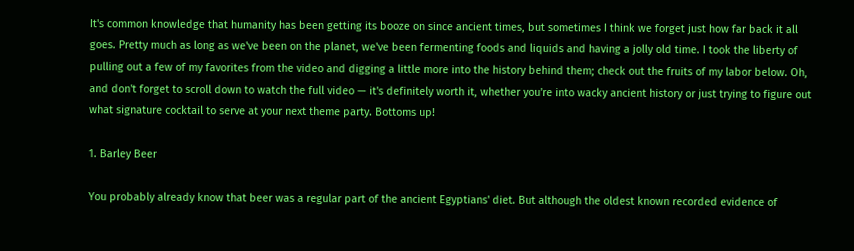It's common knowledge that humanity has been getting its booze on since ancient times, but sometimes I think we forget just how far back it all goes. Pretty much as long as we've been on the planet, we've been fermenting foods and liquids and having a jolly old time. I took the liberty of pulling out a few of my favorites from the video and digging a little more into the history behind them; check out the fruits of my labor below. Oh, and don't forget to scroll down to watch the full video — it's definitely worth it, whether you're into wacky ancient history or just trying to figure out what signature cocktail to serve at your next theme party. Bottoms up!

1. Barley Beer

You probably already know that beer was a regular part of the ancient Egyptians' diet. But although the oldest known recorded evidence of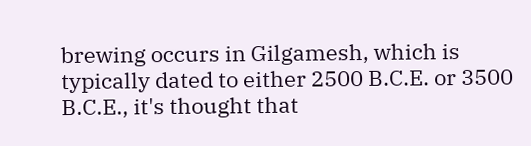brewing occurs in Gilgamesh, which is typically dated to either 2500 B.C.E. or 3500 B.C.E., it's thought that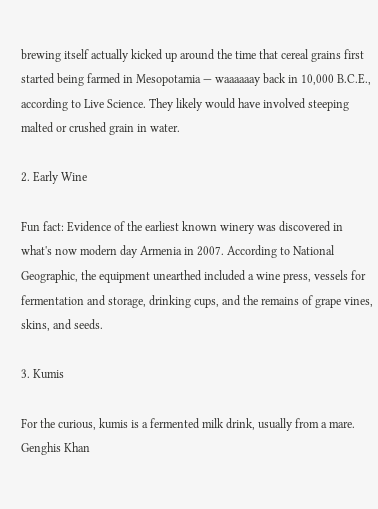brewing itself actually kicked up around the time that cereal grains first started being farmed in Mesopotamia — waaaaaay back in 10,000 B.C.E., according to Live Science. They likely would have involved steeping malted or crushed grain in water.

2. Early Wine

Fun fact: Evidence of the earliest known winery was discovered in what's now modern day Armenia in 2007. According to National Geographic, the equipment unearthed included a wine press, vessels for fermentation and storage, drinking cups, and the remains of grape vines, skins, and seeds.

3. Kumis

For the curious, kumis is a fermented milk drink, usually from a mare. Genghis Khan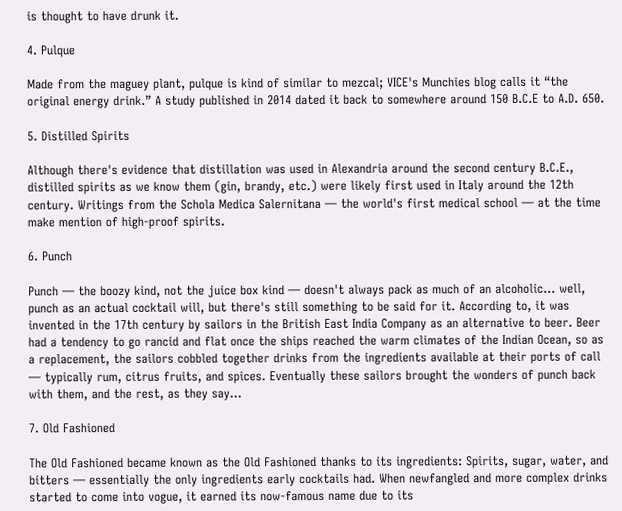is thought to have drunk it.

4. Pulque

Made from the maguey plant, pulque is kind of similar to mezcal; VICE's Munchies blog calls it “the original energy drink.” A study published in 2014 dated it back to somewhere around 150 B.C.E to A.D. 650.

5. Distilled Spirits

Although there's evidence that distillation was used in Alexandria around the second century B.C.E., distilled spirits as we know them (gin, brandy, etc.) were likely first used in Italy around the 12th century. Writings from the Schola Medica Salernitana — the world's first medical school — at the time make mention of high-proof spirits.

6. Punch

Punch — the boozy kind, not the juice box kind — doesn't always pack as much of an alcoholic… well, punch as an actual cocktail will, but there's still something to be said for it. According to, it was invented in the 17th century by sailors in the British East India Company as an alternative to beer. Beer had a tendency to go rancid and flat once the ships reached the warm climates of the Indian Ocean, so as a replacement, the sailors cobbled together drinks from the ingredients available at their ports of call — typically rum, citrus fruits, and spices. Eventually these sailors brought the wonders of punch back with them, and the rest, as they say…

7. Old Fashioned

The Old Fashioned became known as the Old Fashioned thanks to its ingredients: Spirits, sugar, water, and bitters — essentially the only ingredients early cocktails had. When newfangled and more complex drinks started to come into vogue, it earned its now-famous name due to its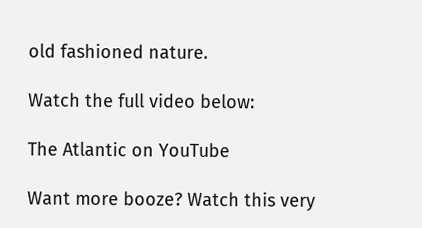old fashioned nature.

Watch the full video below:

The Atlantic on YouTube

Want more booze? Watch this very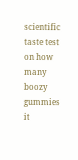scientific taste test on how many boozy gummies it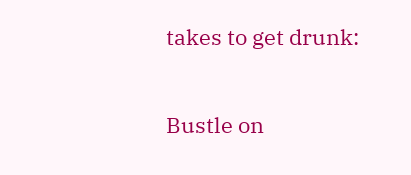takes to get drunk:

Bustle on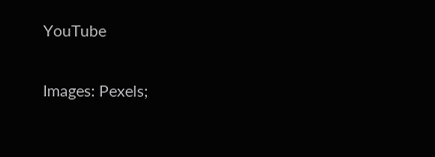YouTube

Images: Pexels;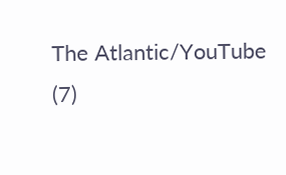The Atlantic/YouTube (7)